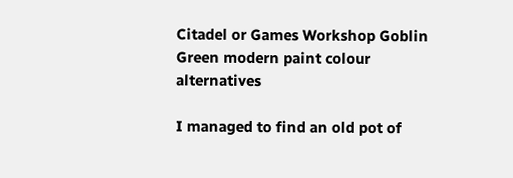Citadel or Games Workshop Goblin Green modern paint colour alternatives

I managed to find an old pot of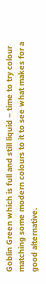Goblin Green which is full and still liquid – time to try colour matching some modern colours to it to see what makes for a good alternative.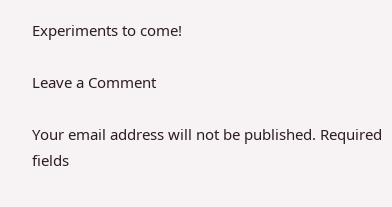Experiments to come!

Leave a Comment

Your email address will not be published. Required fields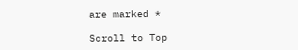are marked *

Scroll to Top